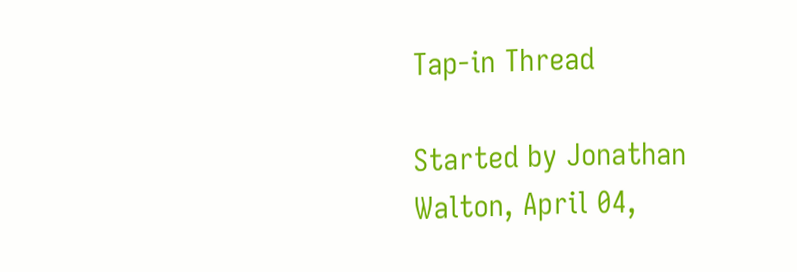Tap-in Thread

Started by Jonathan Walton, April 04,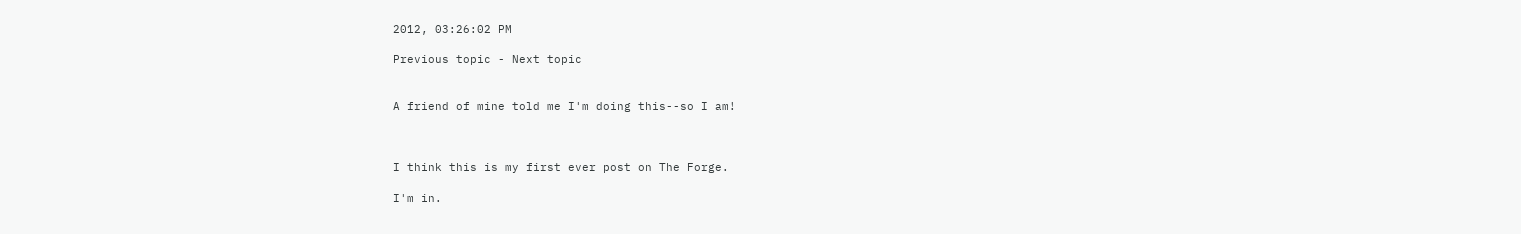2012, 03:26:02 PM

Previous topic - Next topic


A friend of mine told me I'm doing this--so I am!



I think this is my first ever post on The Forge.

I'm in.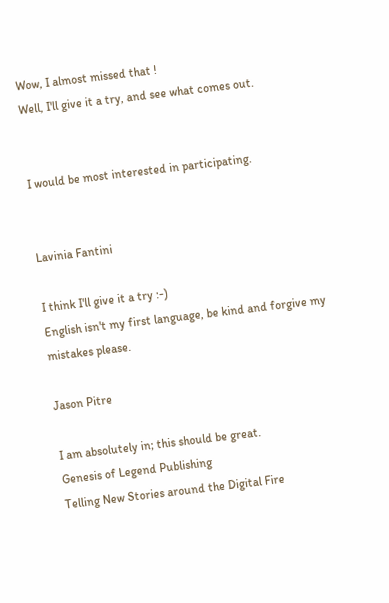Wow, I almost missed that !
Well, I'll give it a try, and see what comes out.


I would be most interested in participating.


Lavinia Fantini

I think I'll give it a try :-)
English isn't my first language, be kind and forgive my mistakes please.

Jason Pitre

I am absolutely in; this should be great.
Genesis of Legend Publishing
Telling New Stories around the Digital Fire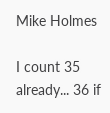Mike Holmes

I count 35 already... 36 if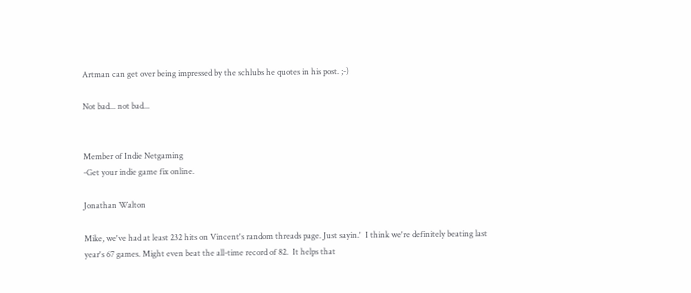Artman can get over being impressed by the schlubs he quotes in his post. ;-)

Not bad... not bad...


Member of Indie Netgaming
-Get your indie game fix online.

Jonathan Walton

Mike, we've had at least 232 hits on Vincent's random threads page. Just sayin.'  I think we're definitely beating last year's 67 games. Might even beat the all-time record of 82.  It helps that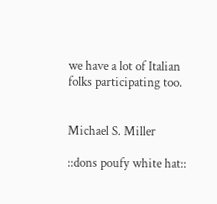we have a lot of Italian folks participating too.


Michael S. Miller

::dons poufy white hat::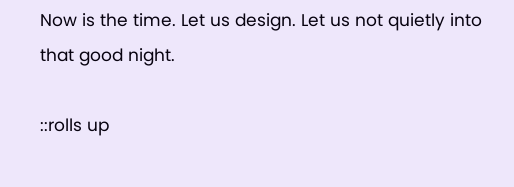Now is the time. Let us design. Let us not quietly into that good night.

::rolls up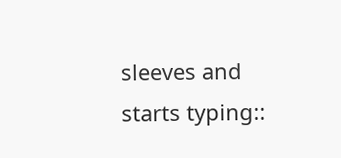sleeves and starts typing::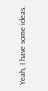Yeah, I have some ideas.